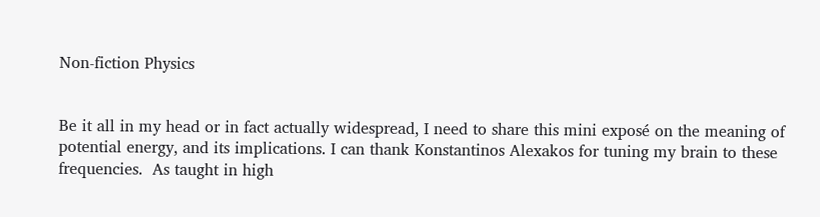Non-fiction Physics


Be it all in my head or in fact actually widespread, I need to share this mini exposé on the meaning of potential energy, and its implications. I can thank Konstantinos Alexakos for tuning my brain to these frequencies.  As taught in high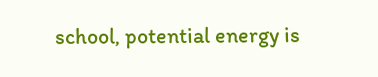school, potential energy is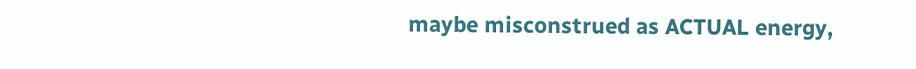maybe misconstrued as ACTUAL energy,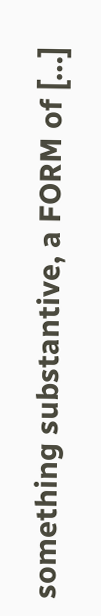something substantive, a FORM of […]